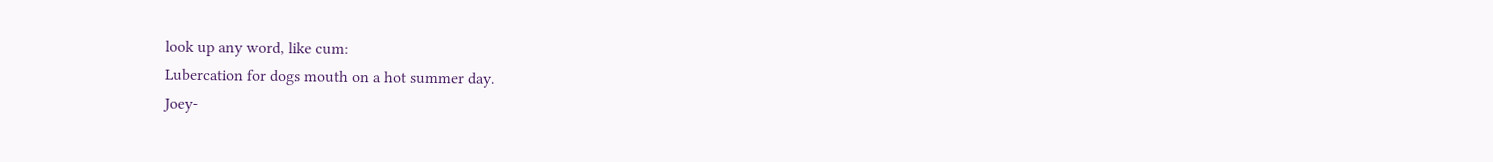look up any word, like cum:
Lubercation for dogs mouth on a hot summer day.
Joey-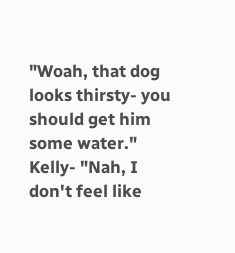"Woah, that dog looks thirsty- you should get him some water."
Kelly- "Nah, I don't feel like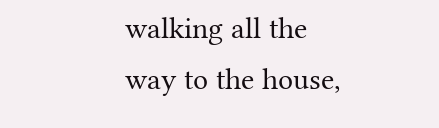walking all the way to the house,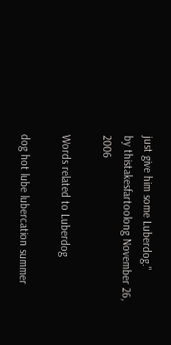just give him some Luberdog."
by thistakesfartoolong November 26, 2006

Words related to Luberdog

dog hot lube lubercation summer